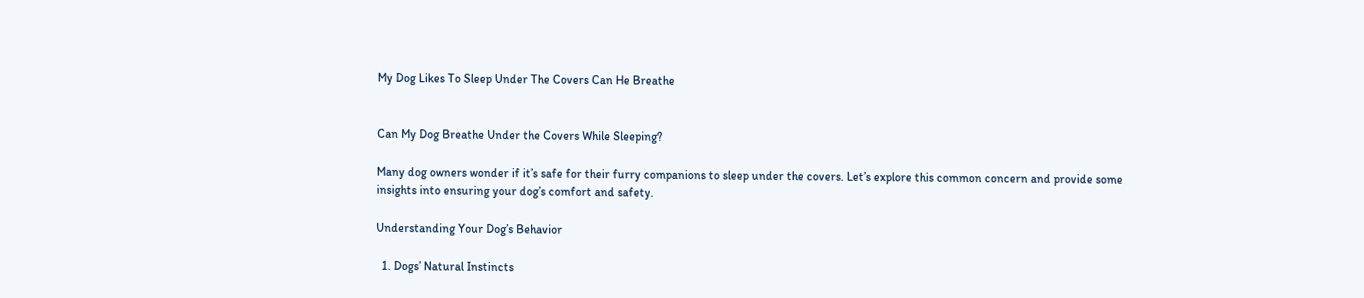My Dog Likes To Sleep Under The Covers Can He Breathe


Can My Dog Breathe Under the Covers While Sleeping?

Many dog owners wonder if it’s safe for their furry companions to sleep under the covers. Let’s explore this common concern and provide some insights into ensuring your dog’s comfort and safety.

Understanding Your Dog’s Behavior

  1. Dogs’ Natural Instincts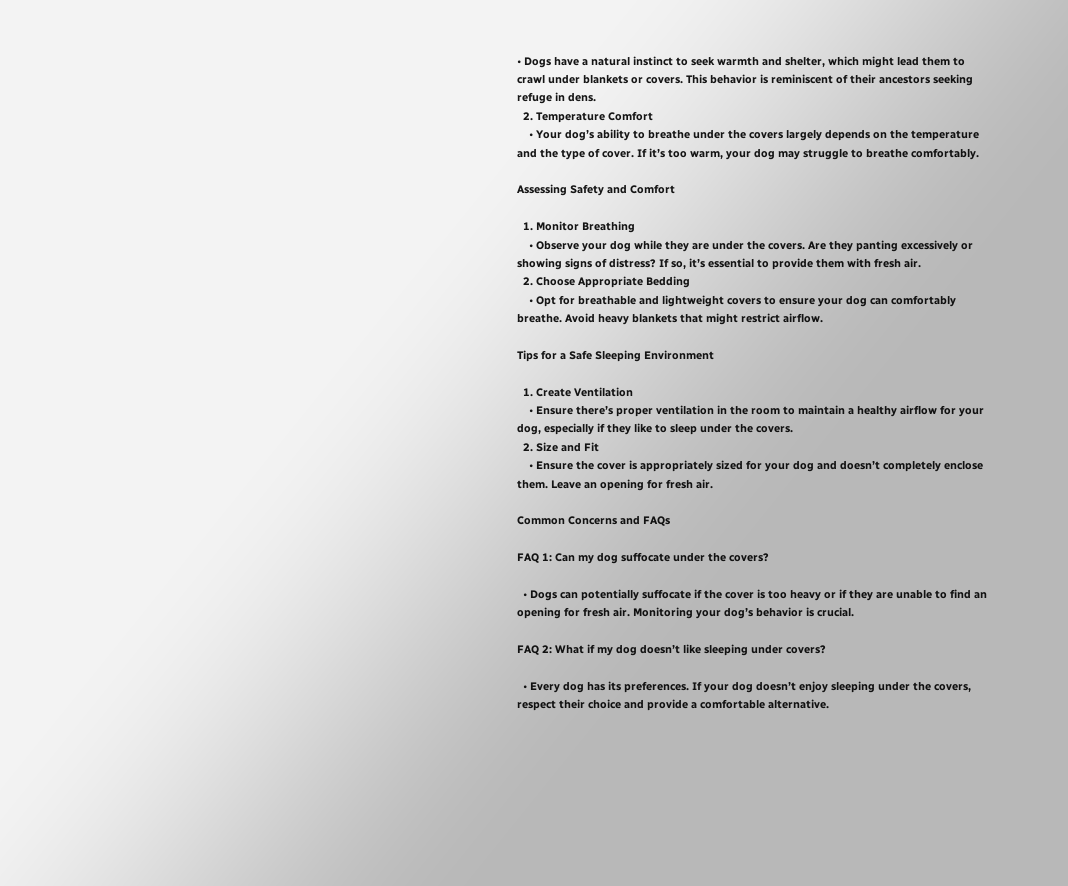• Dogs have a natural instinct to seek warmth and shelter, which might lead them to crawl under blankets or covers. This behavior is reminiscent of their ancestors seeking refuge in dens.
  2. Temperature Comfort
    • Your dog’s ability to breathe under the covers largely depends on the temperature and the type of cover. If it’s too warm, your dog may struggle to breathe comfortably.

Assessing Safety and Comfort

  1. Monitor Breathing
    • Observe your dog while they are under the covers. Are they panting excessively or showing signs of distress? If so, it’s essential to provide them with fresh air.
  2. Choose Appropriate Bedding
    • Opt for breathable and lightweight covers to ensure your dog can comfortably breathe. Avoid heavy blankets that might restrict airflow.

Tips for a Safe Sleeping Environment

  1. Create Ventilation
    • Ensure there’s proper ventilation in the room to maintain a healthy airflow for your dog, especially if they like to sleep under the covers.
  2. Size and Fit
    • Ensure the cover is appropriately sized for your dog and doesn’t completely enclose them. Leave an opening for fresh air.

Common Concerns and FAQs

FAQ 1: Can my dog suffocate under the covers?

  • Dogs can potentially suffocate if the cover is too heavy or if they are unable to find an opening for fresh air. Monitoring your dog’s behavior is crucial.

FAQ 2: What if my dog doesn’t like sleeping under covers?

  • Every dog has its preferences. If your dog doesn’t enjoy sleeping under the covers, respect their choice and provide a comfortable alternative.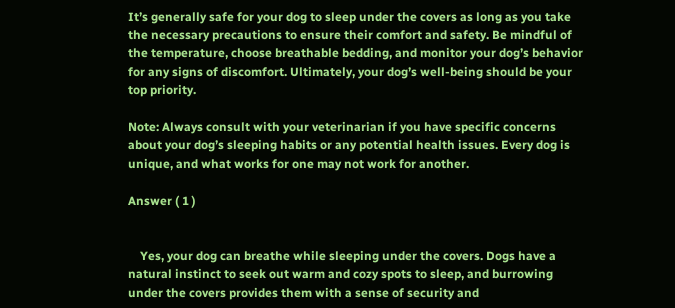It’s generally safe for your dog to sleep under the covers as long as you take the necessary precautions to ensure their comfort and safety. Be mindful of the temperature, choose breathable bedding, and monitor your dog’s behavior for any signs of discomfort. Ultimately, your dog’s well-being should be your top priority.

Note: Always consult with your veterinarian if you have specific concerns about your dog’s sleeping habits or any potential health issues. Every dog is unique, and what works for one may not work for another.

Answer ( 1 )


    Yes, your dog can breathe while sleeping under the covers. Dogs have a natural instinct to seek out warm and cozy spots to sleep, and burrowing under the covers provides them with a sense of security and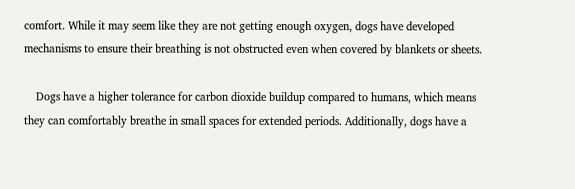comfort. While it may seem like they are not getting enough oxygen, dogs have developed mechanisms to ensure their breathing is not obstructed even when covered by blankets or sheets.

    Dogs have a higher tolerance for carbon dioxide buildup compared to humans, which means they can comfortably breathe in small spaces for extended periods. Additionally, dogs have a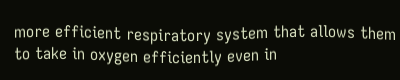more efficient respiratory system that allows them to take in oxygen efficiently even in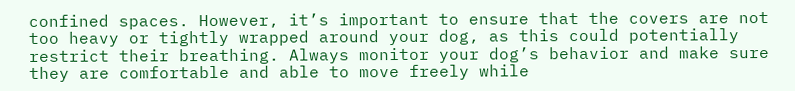confined spaces. However, it’s important to ensure that the covers are not too heavy or tightly wrapped around your dog, as this could potentially restrict their breathing. Always monitor your dog’s behavior and make sure they are comfortable and able to move freely while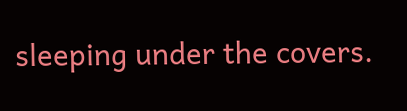sleeping under the covers.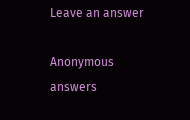Leave an answer

Anonymous answers